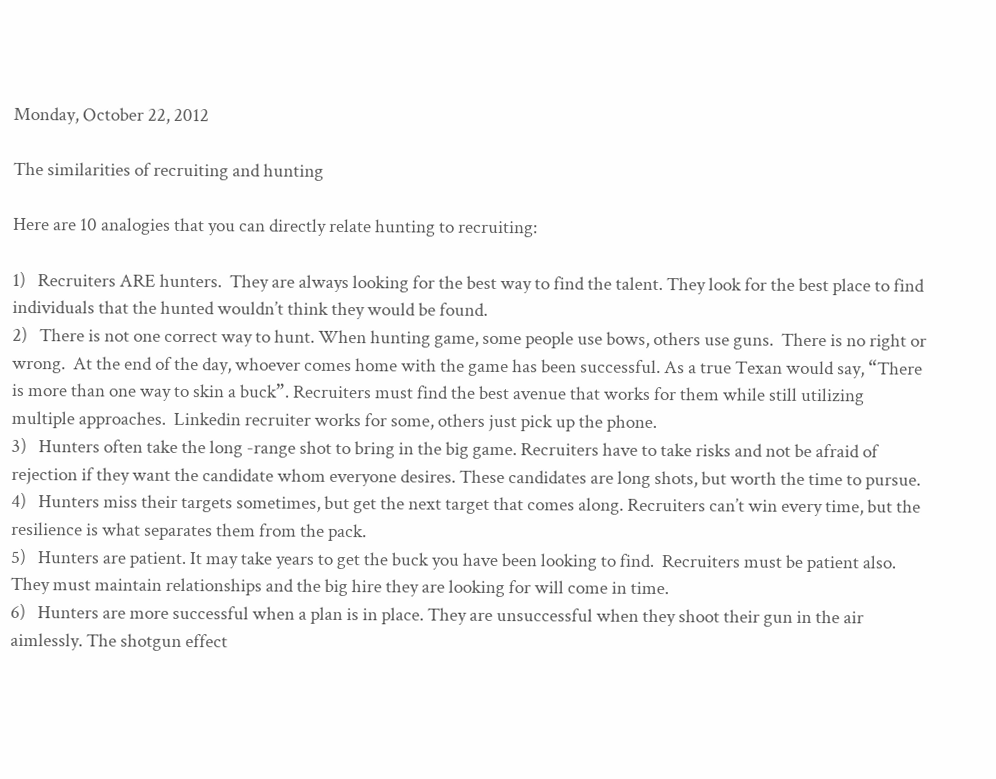Monday, October 22, 2012

The similarities of recruiting and hunting

Here are 10 analogies that you can directly relate hunting to recruiting:

1)   Recruiters ARE hunters.  They are always looking for the best way to find the talent. They look for the best place to find individuals that the hunted wouldn’t think they would be found.
2)   There is not one correct way to hunt. When hunting game, some people use bows, others use guns.  There is no right or wrong.  At the end of the day, whoever comes home with the game has been successful. As a true Texan would say, “There is more than one way to skin a buck”. Recruiters must find the best avenue that works for them while still utilizing multiple approaches.  Linkedin recruiter works for some, others just pick up the phone.
3)   Hunters often take the long -range shot to bring in the big game. Recruiters have to take risks and not be afraid of rejection if they want the candidate whom everyone desires. These candidates are long shots, but worth the time to pursue.
4)   Hunters miss their targets sometimes, but get the next target that comes along. Recruiters can’t win every time, but the resilience is what separates them from the pack.
5)   Hunters are patient. It may take years to get the buck you have been looking to find.  Recruiters must be patient also. They must maintain relationships and the big hire they are looking for will come in time.
6)   Hunters are more successful when a plan is in place. They are unsuccessful when they shoot their gun in the air aimlessly. The shotgun effect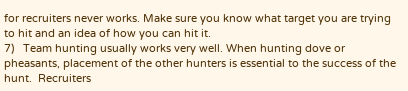for recruiters never works. Make sure you know what target you are trying to hit and an idea of how you can hit it.
7)   Team hunting usually works very well. When hunting dove or pheasants, placement of the other hunters is essential to the success of the hunt.  Recruiters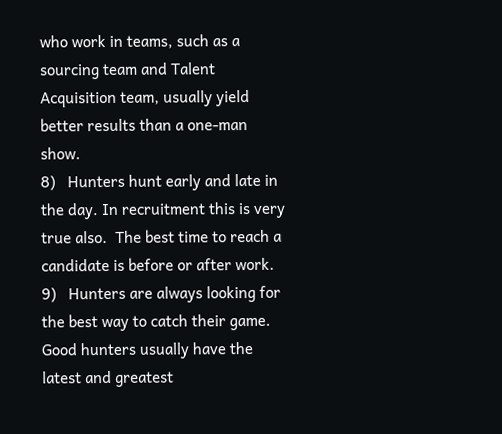who work in teams, such as a sourcing team and Talent Acquisition team, usually yield better results than a one-man show.
8)   Hunters hunt early and late in the day. In recruitment this is very true also.  The best time to reach a candidate is before or after work.
9)   Hunters are always looking for the best way to catch their game. Good hunters usually have the latest and greatest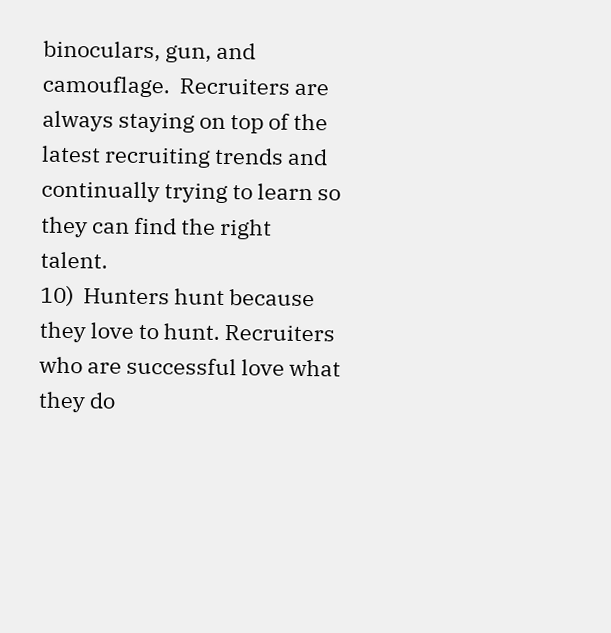binoculars, gun, and camouflage.  Recruiters are always staying on top of the latest recruiting trends and continually trying to learn so they can find the right talent.
10)  Hunters hunt because they love to hunt. Recruiters who are successful love what they do